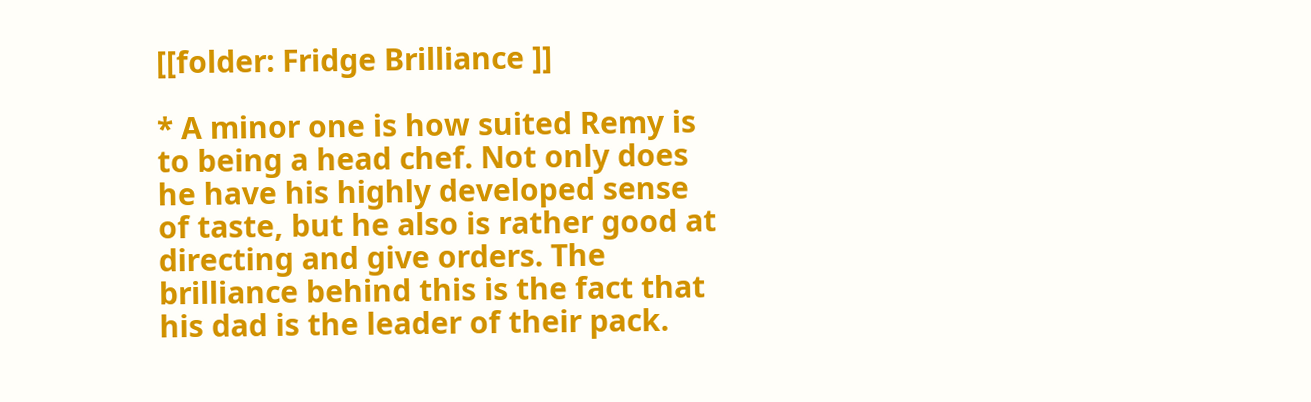[[folder: Fridge Brilliance ]]

* A minor one is how suited Remy is to being a head chef. Not only does he have his highly developed sense of taste, but he also is rather good at directing and give orders. The brilliance behind this is the fact that his dad is the leader of their pack.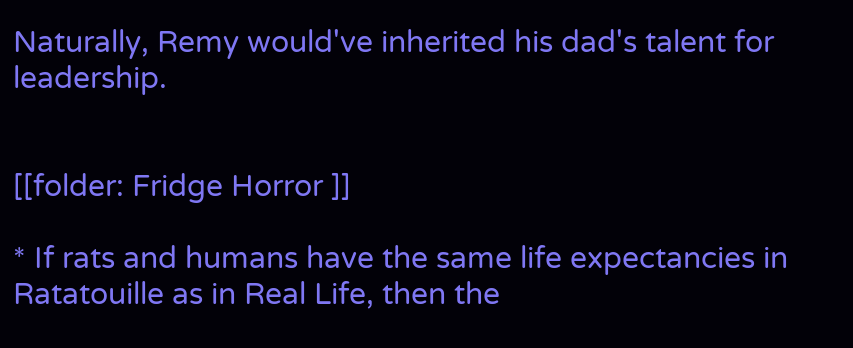Naturally, Remy would've inherited his dad's talent for leadership.


[[folder: Fridge Horror ]]

* If rats and humans have the same life expectancies in Ratatouille as in Real Life, then the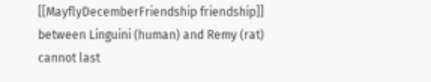[[MayflyDecemberFriendship friendship]] between Linguini (human) and Remy (rat) cannot last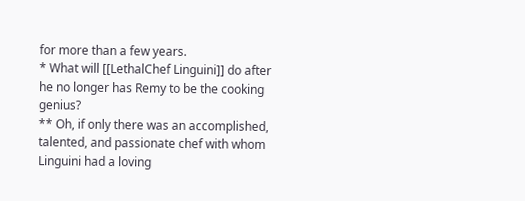for more than a few years.
* What will [[LethalChef Linguini]] do after he no longer has Remy to be the cooking genius?
** Oh, if only there was an accomplished, talented, and passionate chef with whom Linguini had a loving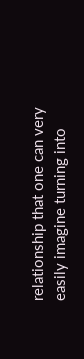relationship that one can very easily imagine turning into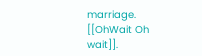marriage. [[OhWait Oh wait]].